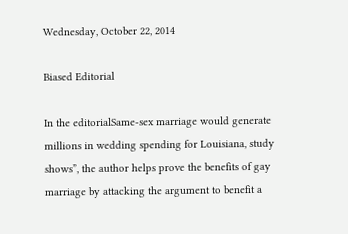Wednesday, October 22, 2014

Biased Editorial

In the editorialSame-sex marriage would generate millions in wedding spending for Louisiana, study shows”, the author helps prove the benefits of gay marriage by attacking the argument to benefit a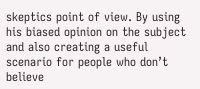skeptics point of view. By using his biased opinion on the subject and also creating a useful scenario for people who don’t believe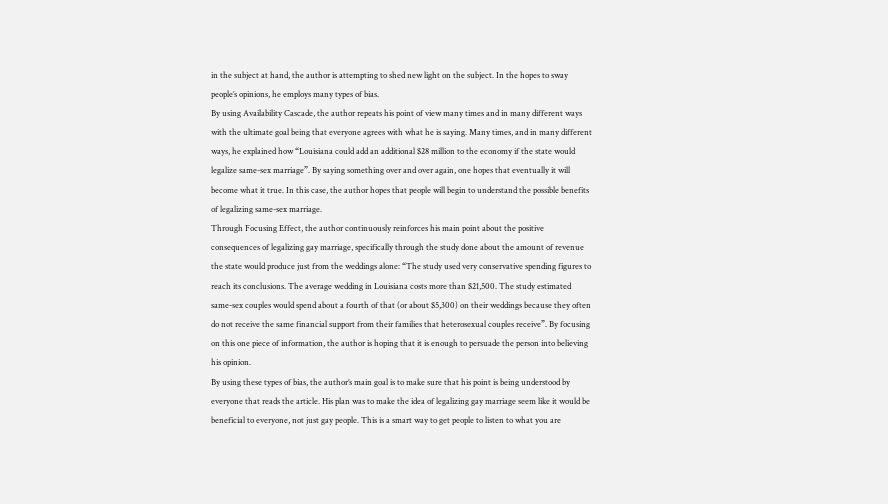in the subject at hand, the author is attempting to shed new light on the subject. In the hopes to sway people’s opinions, he employs many types of bias.
By using Availability Cascade, the author repeats his point of view many times and in many different ways with the ultimate goal being that everyone agrees with what he is saying. Many times, and in many different ways, he explained how “Louisiana could add an additional $28 million to the economy if the state would legalize same-sex marriage”. By saying something over and over again, one hopes that eventually it will become what it true. In this case, the author hopes that people will begin to understand the possible benefits of legalizing same-sex marriage.
Through Focusing Effect, the author continuously reinforces his main point about the positive consequences of legalizing gay marriage, specifically through the study done about the amount of revenue the state would produce just from the weddings alone: “The study used very conservative spending figures to reach its conclusions. The average wedding in Louisiana costs more than $21,500. The study estimated same-sex couples would spend about a fourth of that (or about $5,300) on their weddings because they often do not receive the same financial support from their families that heterosexual couples receive”. By focusing on this one piece of information, the author is hoping that it is enough to persuade the person into believing his opinion.
By using these types of bias, the author’s main goal is to make sure that his point is being understood by everyone that reads the article. His plan was to make the idea of legalizing gay marriage seem like it would be beneficial to everyone, not just gay people. This is a smart way to get people to listen to what you are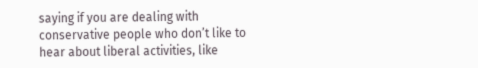saying if you are dealing with conservative people who don’t like to hear about liberal activities, like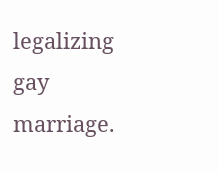legalizing gay marriage.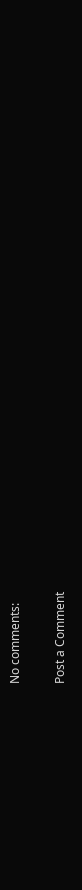No comments:

Post a Comment